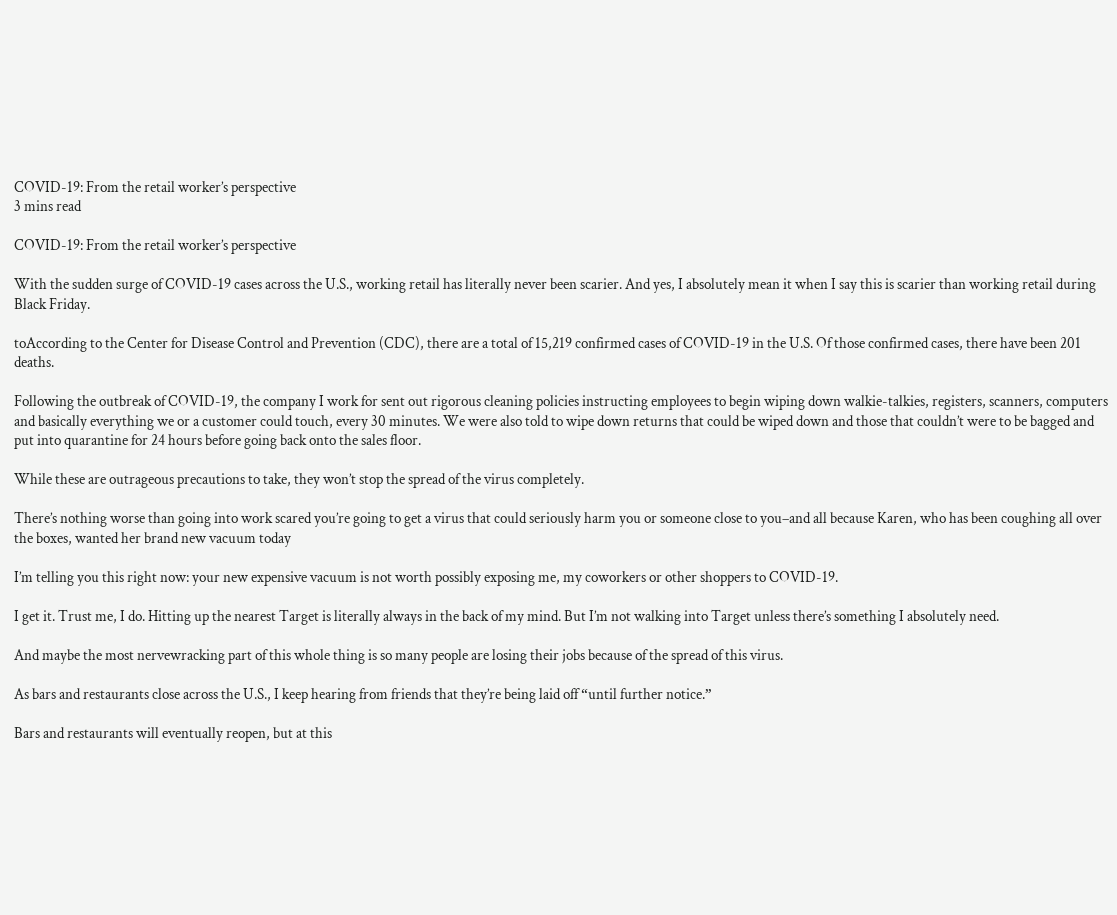COVID-19: From the retail worker’s perspective
3 mins read

COVID-19: From the retail worker’s perspective

With the sudden surge of COVID-19 cases across the U.S., working retail has literally never been scarier. And yes, I absolutely mean it when I say this is scarier than working retail during Black Friday.

toAccording to the Center for Disease Control and Prevention (CDC), there are a total of 15,219 confirmed cases of COVID-19 in the U.S. Of those confirmed cases, there have been 201 deaths.

Following the outbreak of COVID-19, the company I work for sent out rigorous cleaning policies instructing employees to begin wiping down walkie-talkies, registers, scanners, computers and basically everything we or a customer could touch, every 30 minutes. We were also told to wipe down returns that could be wiped down and those that couldn’t were to be bagged and put into quarantine for 24 hours before going back onto the sales floor.

While these are outrageous precautions to take, they won’t stop the spread of the virus completely.

There’s nothing worse than going into work scared you’re going to get a virus that could seriously harm you or someone close to you–and all because Karen, who has been coughing all over the boxes, wanted her brand new vacuum today

I’m telling you this right now: your new expensive vacuum is not worth possibly exposing me, my coworkers or other shoppers to COVID-19.

I get it. Trust me, I do. Hitting up the nearest Target is literally always in the back of my mind. But I’m not walking into Target unless there’s something I absolutely need.

And maybe the most nervewracking part of this whole thing is so many people are losing their jobs because of the spread of this virus.

As bars and restaurants close across the U.S., I keep hearing from friends that they’re being laid off “until further notice.”

Bars and restaurants will eventually reopen, but at this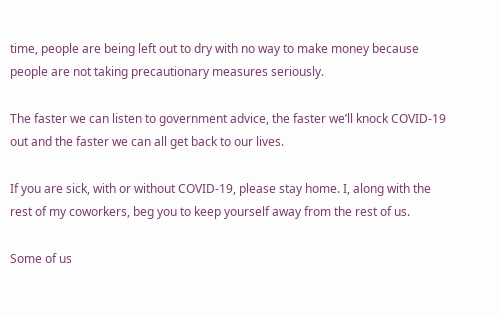time, people are being left out to dry with no way to make money because people are not taking precautionary measures seriously.

The faster we can listen to government advice, the faster we’ll knock COVID-19 out and the faster we can all get back to our lives.

If you are sick, with or without COVID-19, please stay home. I, along with the rest of my coworkers, beg you to keep yourself away from the rest of us.

Some of us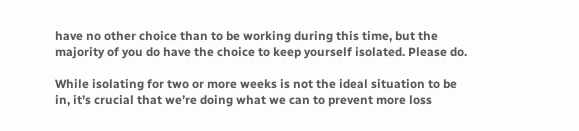have no other choice than to be working during this time, but the majority of you do have the choice to keep yourself isolated. Please do.

While isolating for two or more weeks is not the ideal situation to be in, it’s crucial that we’re doing what we can to prevent more loss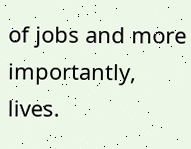of jobs and more importantly, lives.